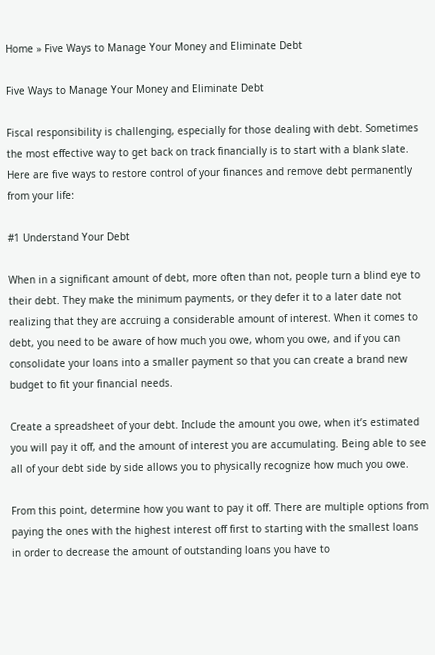Home » Five Ways to Manage Your Money and Eliminate Debt

Five Ways to Manage Your Money and Eliminate Debt

Fiscal responsibility is challenging, especially for those dealing with debt. Sometimes the most effective way to get back on track financially is to start with a blank slate. Here are five ways to restore control of your finances and remove debt permanently from your life:

#1 Understand Your Debt

When in a significant amount of debt, more often than not, people turn a blind eye to their debt. They make the minimum payments, or they defer it to a later date not realizing that they are accruing a considerable amount of interest. When it comes to debt, you need to be aware of how much you owe, whom you owe, and if you can consolidate your loans into a smaller payment so that you can create a brand new budget to fit your financial needs.

Create a spreadsheet of your debt. Include the amount you owe, when it’s estimated you will pay it off, and the amount of interest you are accumulating. Being able to see all of your debt side by side allows you to physically recognize how much you owe.

From this point, determine how you want to pay it off. There are multiple options from paying the ones with the highest interest off first to starting with the smallest loans in order to decrease the amount of outstanding loans you have to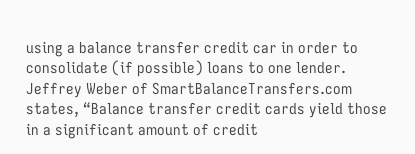using a balance transfer credit car in order to consolidate (if possible) loans to one lender. Jeffrey Weber of SmartBalanceTransfers.com states, “Balance transfer credit cards yield those in a significant amount of credit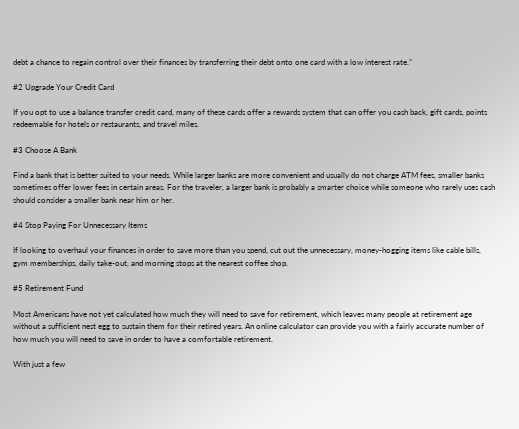debt a chance to regain control over their finances by transferring their debt onto one card with a low interest rate.”

#2 Upgrade Your Credit Card

If you opt to use a balance transfer credit card, many of these cards offer a rewards system that can offer you cash back, gift cards, points redeemable for hotels or restaurants, and travel miles.

#3 Choose A Bank

Find a bank that is better suited to your needs. While larger banks are more convenient and usually do not charge ATM fees, smaller banks sometimes offer lower fees in certain areas. For the traveler, a larger bank is probably a smarter choice while someone who rarely uses cash should consider a smaller bank near him or her.

#4 Stop Paying For Unnecessary Items

If looking to overhaul your finances in order to save more than you spend, cut out the unnecessary, money-hogging items like cable bills, gym memberships, daily take-out, and morning stops at the nearest coffee shop.

#5 Retirement Fund

Most Americans have not yet calculated how much they will need to save for retirement, which leaves many people at retirement age without a sufficient nest egg to sustain them for their retired years. An online calculator can provide you with a fairly accurate number of how much you will need to save in order to have a comfortable retirement.

With just a few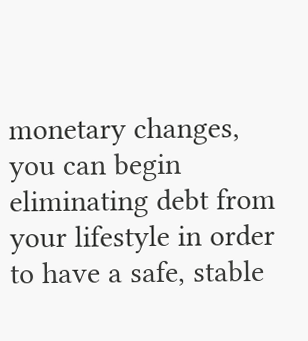monetary changes, you can begin eliminating debt from your lifestyle in order to have a safe, stable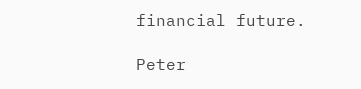financial future.

Peter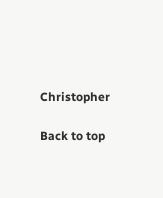Christopher

Back to top